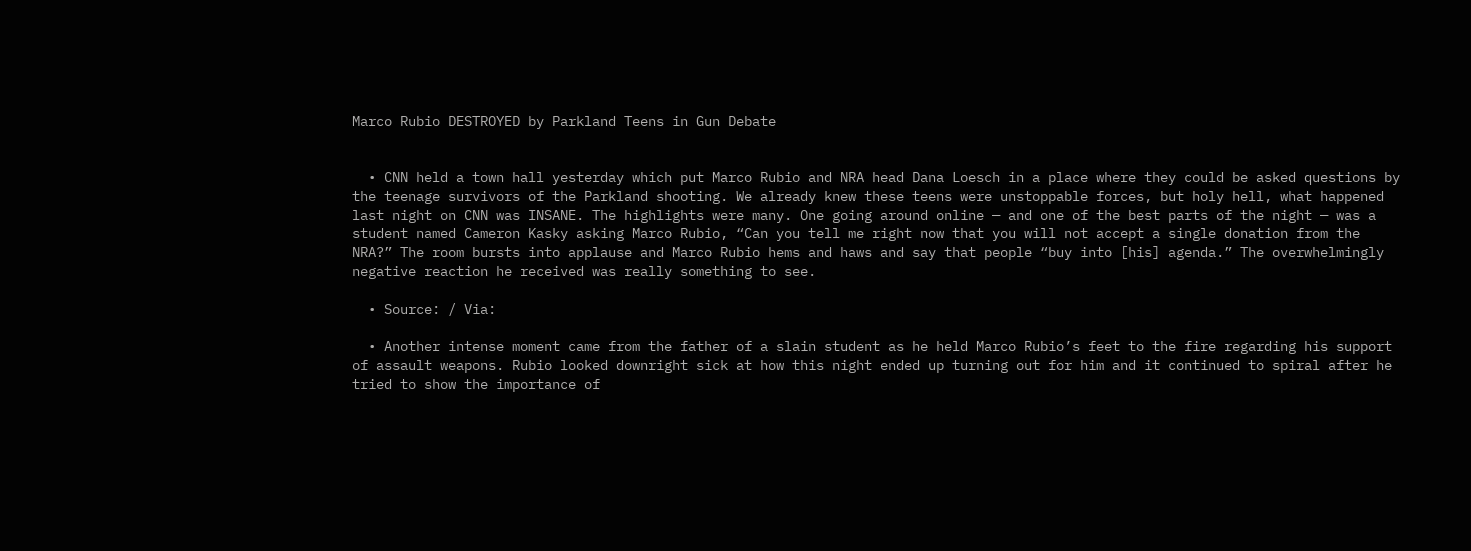Marco Rubio DESTROYED by Parkland Teens in Gun Debate


  • CNN held a town hall yesterday which put Marco Rubio and NRA head Dana Loesch in a place where they could be asked questions by the teenage survivors of the Parkland shooting. We already knew these teens were unstoppable forces, but holy hell, what happened last night on CNN was INSANE. The highlights were many. One going around online — and one of the best parts of the night — was a student named Cameron Kasky asking Marco Rubio, “Can you tell me right now that you will not accept a single donation from the NRA?” The room bursts into applause and Marco Rubio hems and haws and say that people “buy into [his] agenda.” The overwhelmingly negative reaction he received was really something to see.

  • Source: / Via:

  • Another intense moment came from the father of a slain student as he held Marco Rubio’s feet to the fire regarding his support of assault weapons. Rubio looked downright sick at how this night ended up turning out for him and it continued to spiral after he tried to show the importance of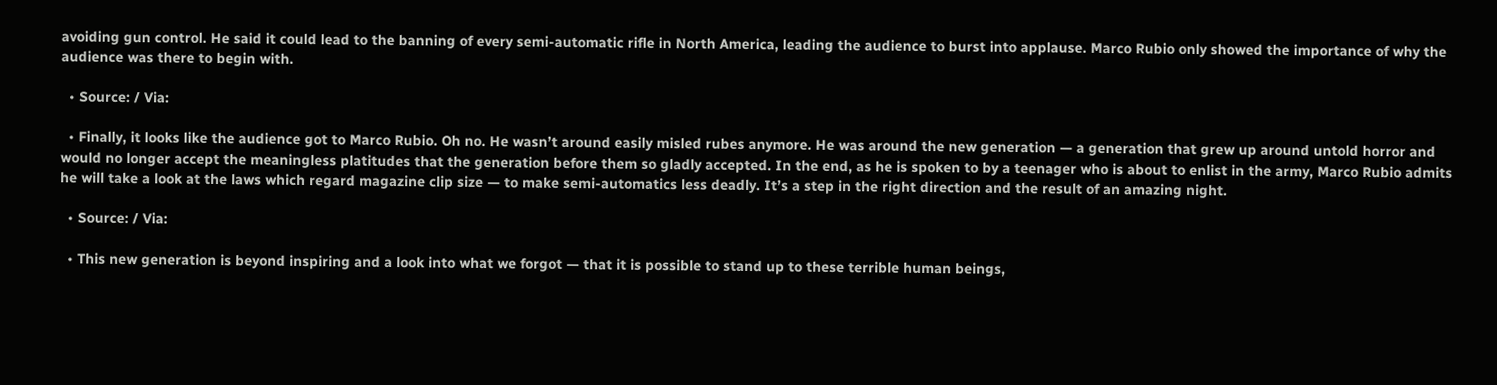avoiding gun control. He said it could lead to the banning of every semi-automatic rifle in North America, leading the audience to burst into applause. Marco Rubio only showed the importance of why the audience was there to begin with.

  • Source: / Via:

  • Finally, it looks like the audience got to Marco Rubio. Oh no. He wasn’t around easily misled rubes anymore. He was around the new generation — a generation that grew up around untold horror and would no longer accept the meaningless platitudes that the generation before them so gladly accepted. In the end, as he is spoken to by a teenager who is about to enlist in the army, Marco Rubio admits he will take a look at the laws which regard magazine clip size — to make semi-automatics less deadly. It’s a step in the right direction and the result of an amazing night.

  • Source: / Via:

  • This new generation is beyond inspiring and a look into what we forgot — that it is possible to stand up to these terrible human beings,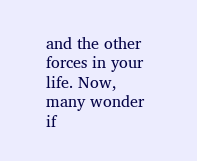and the other forces in your life. Now, many wonder if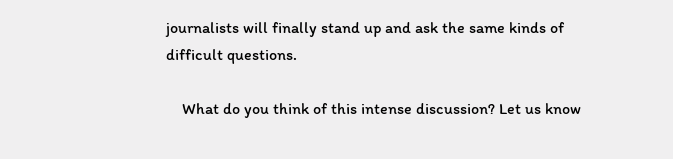journalists will finally stand up and ask the same kinds of difficult questions.

    What do you think of this intense discussion? Let us know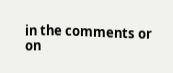in the comments or on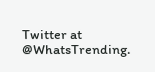Twitter at @WhatsTrending.